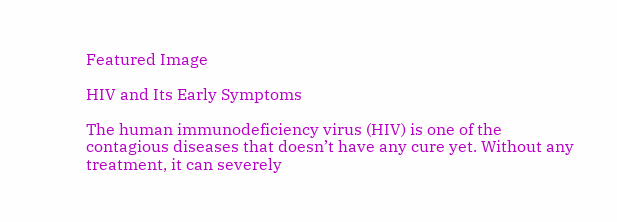Featured Image

HIV and Its Early Symptoms

The human immunodeficiency virus (HIV) is one of the contagious diseases that doesn’t have any cure yet. Without any treatment, it can severely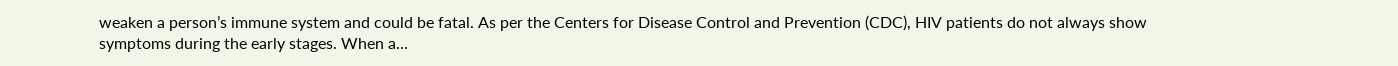weaken a person’s immune system and could be fatal. As per the Centers for Disease Control and Prevention (CDC), HIV patients do not always show symptoms during the early stages. When a…